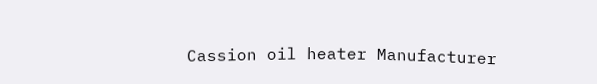Cassion oil heater Manufacturer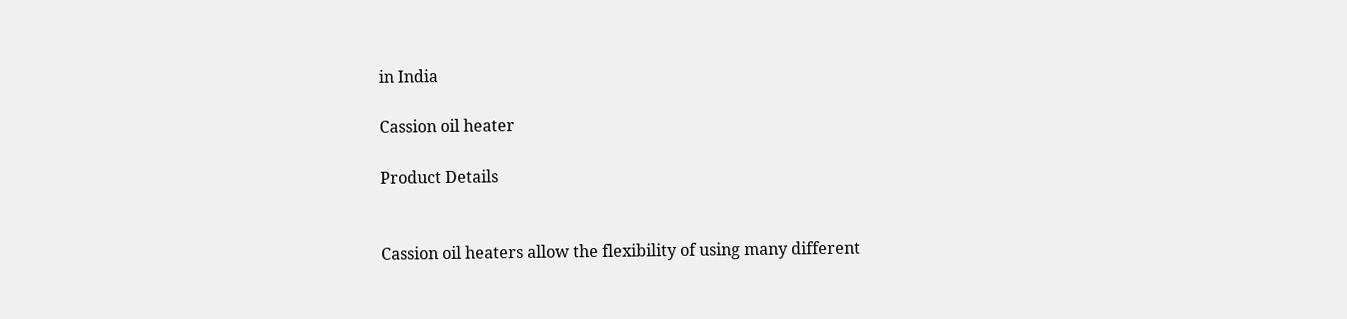in India

Cassion oil heater

Product Details


Cassion oil heaters allow the flexibility of using many different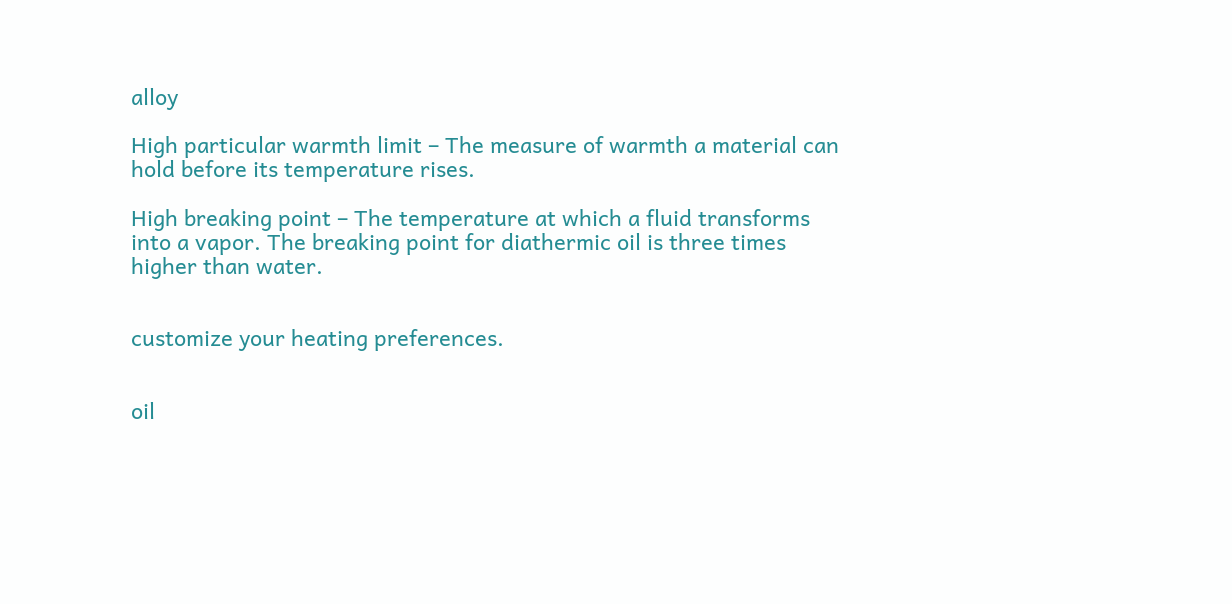alloy

High particular warmth limit – The measure of warmth a material can hold before its temperature rises.

High breaking point – The temperature at which a fluid transforms into a vapor. The breaking point for diathermic oil is three times higher than water.


customize your heating preferences.


oil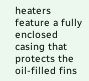heaters feature a fully enclosed casing that protects the oil-filled fins